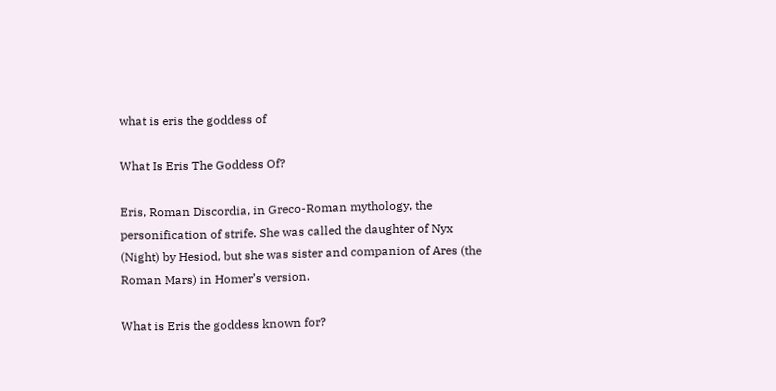what is eris the goddess of

What Is Eris The Goddess Of?

Eris, Roman Discordia, in Greco-Roman mythology, the personification of strife. She was called the daughter of Nyx (Night) by Hesiod, but she was sister and companion of Ares (the Roman Mars) in Homer’s version.

What is Eris the goddess known for?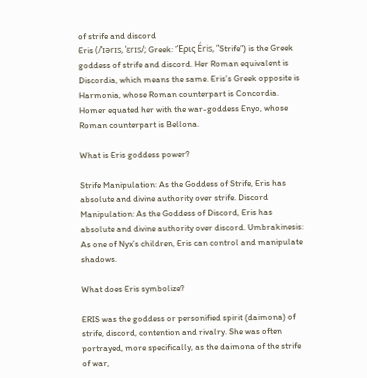of strife and discord
Eris (/ˈɪərɪs, ˈɛrɪs/; Greek: Ἔρις Éris, “Strife”) is the Greek goddess of strife and discord. Her Roman equivalent is Discordia, which means the same. Eris’s Greek opposite is Harmonia, whose Roman counterpart is Concordia. Homer equated her with the war-goddess Enyo, whose Roman counterpart is Bellona.

What is Eris goddess power?

Strife Manipulation: As the Goddess of Strife, Eris has absolute and divine authority over strife. Discord Manipulation: As the Goddess of Discord, Eris has absolute and divine authority over discord. Umbrakinesis: As one of Nyx’s children, Eris can control and manipulate shadows.

What does Eris symbolize?

ERIS was the goddess or personified spirit (daimona) of strife, discord, contention and rivalry. She was often portrayed, more specifically, as the daimona of the strife of war,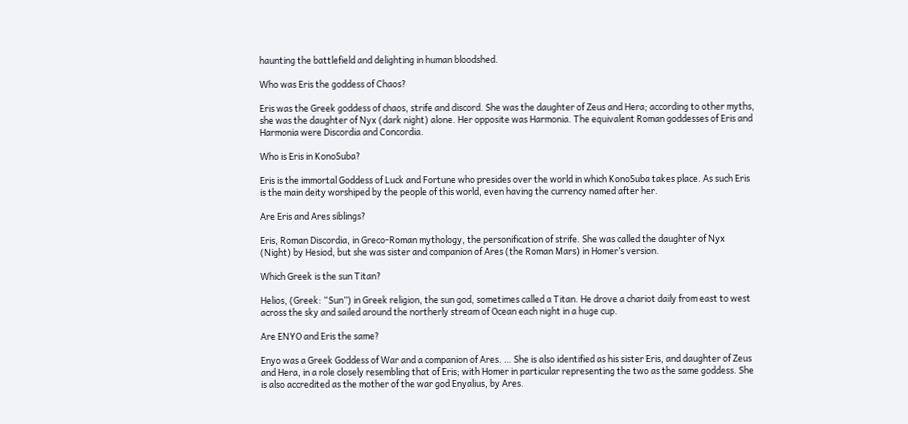haunting the battlefield and delighting in human bloodshed.

Who was Eris the goddess of Chaos?

Eris was the Greek goddess of chaos, strife and discord. She was the daughter of Zeus and Hera; according to other myths, she was the daughter of Nyx (dark night) alone. Her opposite was Harmonia. The equivalent Roman goddesses of Eris and Harmonia were Discordia and Concordia.

Who is Eris in KonoSuba?

Eris is the immortal Goddess of Luck and Fortune who presides over the world in which KonoSuba takes place. As such Eris is the main deity worshiped by the people of this world, even having the currency named after her.

Are Eris and Ares siblings?

Eris, Roman Discordia, in Greco-Roman mythology, the personification of strife. She was called the daughter of Nyx (Night) by Hesiod, but she was sister and companion of Ares (the Roman Mars) in Homer’s version.

Which Greek is the sun Titan?

Helios, (Greek: “Sun”) in Greek religion, the sun god, sometimes called a Titan. He drove a chariot daily from east to west across the sky and sailed around the northerly stream of Ocean each night in a huge cup.

Are ENYO and Eris the same?

Enyo was a Greek Goddess of War and a companion of Ares. … She is also identified as his sister Eris, and daughter of Zeus and Hera, in a role closely resembling that of Eris; with Homer in particular representing the two as the same goddess. She is also accredited as the mother of the war god Enyalius, by Ares.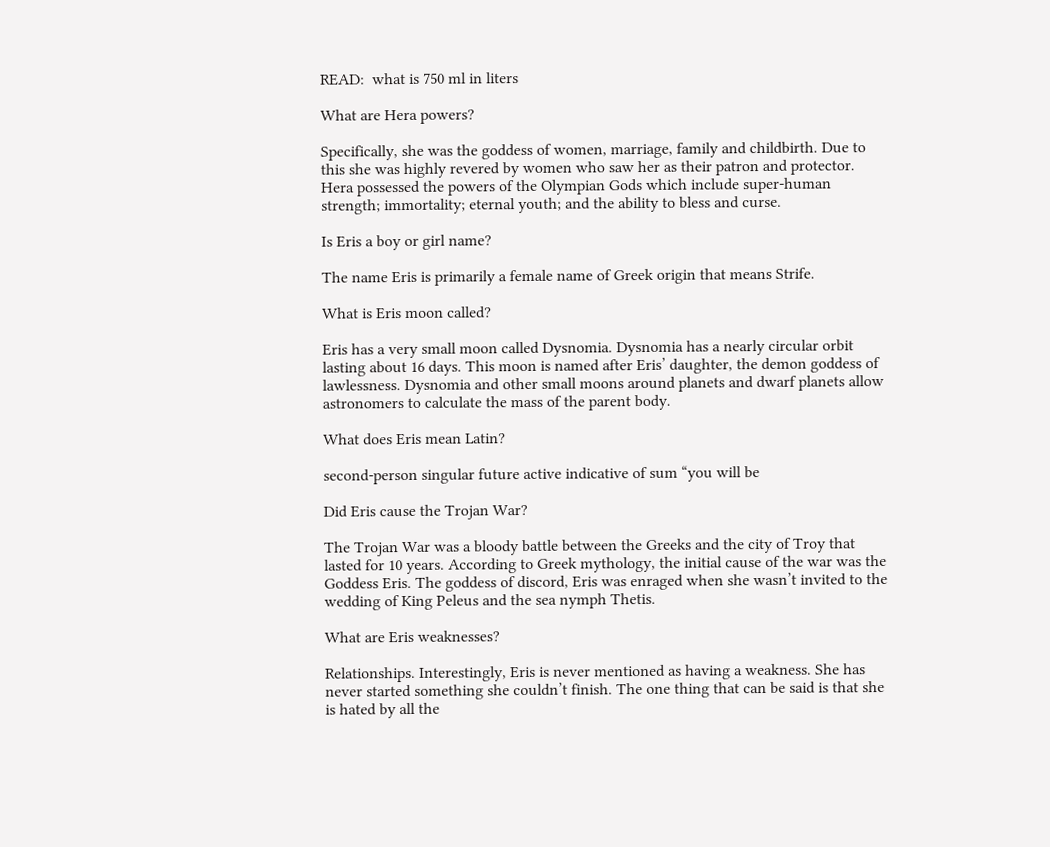READ:  what is 750 ml in liters

What are Hera powers?

Specifically, she was the goddess of women, marriage, family and childbirth. Due to this she was highly revered by women who saw her as their patron and protector. Hera possessed the powers of the Olympian Gods which include super-human strength; immortality; eternal youth; and the ability to bless and curse.

Is Eris a boy or girl name?

The name Eris is primarily a female name of Greek origin that means Strife.

What is Eris moon called?

Eris has a very small moon called Dysnomia. Dysnomia has a nearly circular orbit lasting about 16 days. This moon is named after Eris’ daughter, the demon goddess of lawlessness. Dysnomia and other small moons around planets and dwarf planets allow astronomers to calculate the mass of the parent body.

What does Eris mean Latin?

second-person singular future active indicative of sum “you will be

Did Eris cause the Trojan War?

The Trojan War was a bloody battle between the Greeks and the city of Troy that lasted for 10 years. According to Greek mythology, the initial cause of the war was the Goddess Eris. The goddess of discord, Eris was enraged when she wasn’t invited to the wedding of King Peleus and the sea nymph Thetis.

What are Eris weaknesses?

Relationships. Interestingly, Eris is never mentioned as having a weakness. She has never started something she couldn’t finish. The one thing that can be said is that she is hated by all the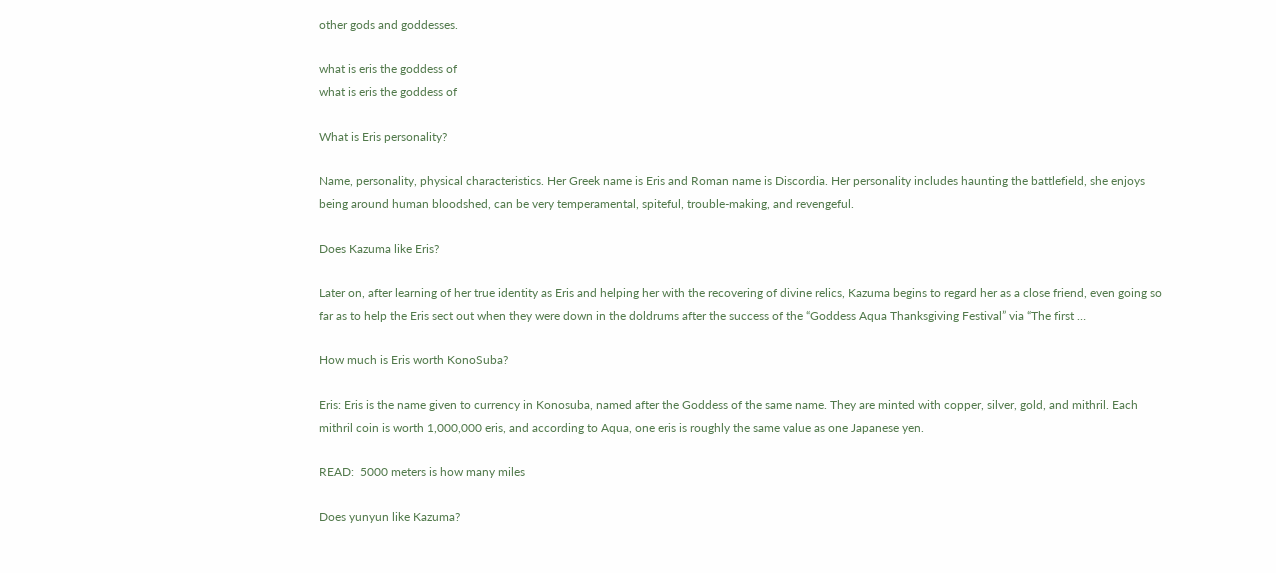other gods and goddesses.

what is eris the goddess of
what is eris the goddess of

What is Eris personality?

Name, personality, physical characteristics. Her Greek name is Eris and Roman name is Discordia. Her personality includes haunting the battlefield, she enjoys being around human bloodshed, can be very temperamental, spiteful, trouble-making, and revengeful.

Does Kazuma like Eris?

Later on, after learning of her true identity as Eris and helping her with the recovering of divine relics, Kazuma begins to regard her as a close friend, even going so far as to help the Eris sect out when they were down in the doldrums after the success of the “Goddess Aqua Thanksgiving Festival” via “The first …

How much is Eris worth KonoSuba?

Eris: Eris is the name given to currency in Konosuba, named after the Goddess of the same name. They are minted with copper, silver, gold, and mithril. Each mithril coin is worth 1,000,000 eris, and according to Aqua, one eris is roughly the same value as one Japanese yen.

READ:  5000 meters is how many miles

Does yunyun like Kazuma?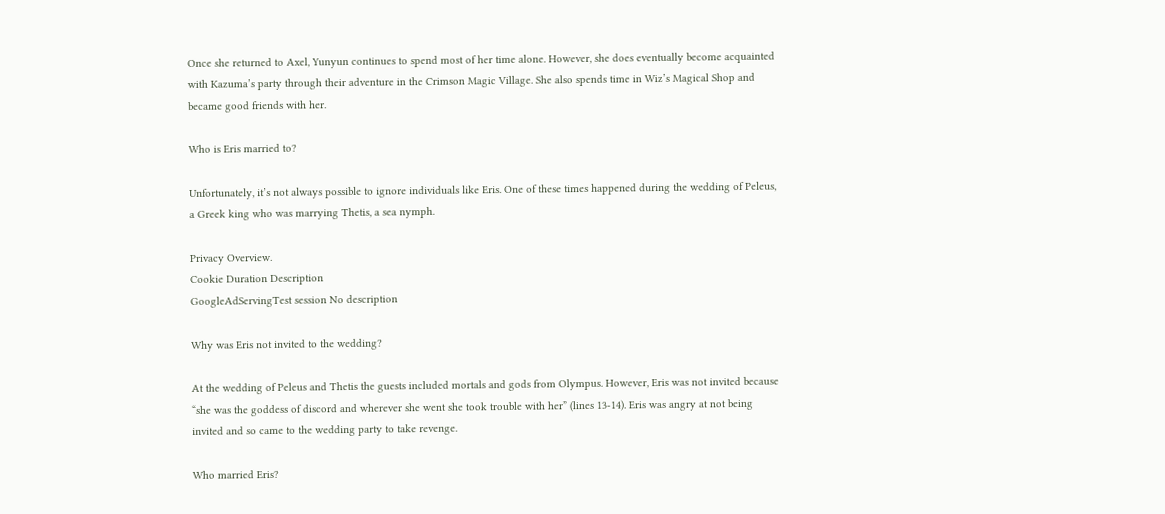Once she returned to Axel, Yunyun continues to spend most of her time alone. However, she does eventually become acquainted with Kazuma’s party through their adventure in the Crimson Magic Village. She also spends time in Wiz’s Magical Shop and became good friends with her.

Who is Eris married to?

Unfortunately, it’s not always possible to ignore individuals like Eris. One of these times happened during the wedding of Peleus, a Greek king who was marrying Thetis, a sea nymph.

Privacy Overview.
Cookie Duration Description
GoogleAdServingTest session No description

Why was Eris not invited to the wedding?

At the wedding of Peleus and Thetis the guests included mortals and gods from Olympus. However, Eris was not invited because “she was the goddess of discord and wherever she went she took trouble with her” (lines 13-14). Eris was angry at not being invited and so came to the wedding party to take revenge.

Who married Eris?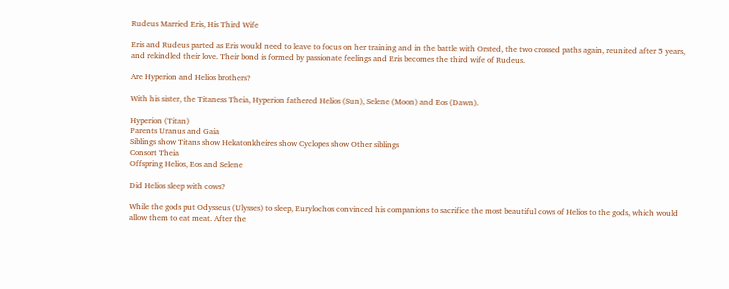Rudeus Married Eris, His Third Wife

Eris and Rudeus parted as Eris would need to leave to focus on her training and in the battle with Orsted, the two crossed paths again, reunited after 5 years, and rekindled their love. Their bond is formed by passionate feelings and Eris becomes the third wife of Rudeus.

Are Hyperion and Helios brothers?

With his sister, the Titaness Theia, Hyperion fathered Helios (Sun), Selene (Moon) and Eos (Dawn).

Hyperion (Titan)
Parents Uranus and Gaia
Siblings show Titans show Hekatonkheires show Cyclopes show Other siblings
Consort Theia
Offspring Helios, Eos and Selene

Did Helios sleep with cows?

While the gods put Odysseus (Ulysses) to sleep, Eurylochos convinced his companions to sacrifice the most beautiful cows of Helios to the gods, which would allow them to eat meat. After the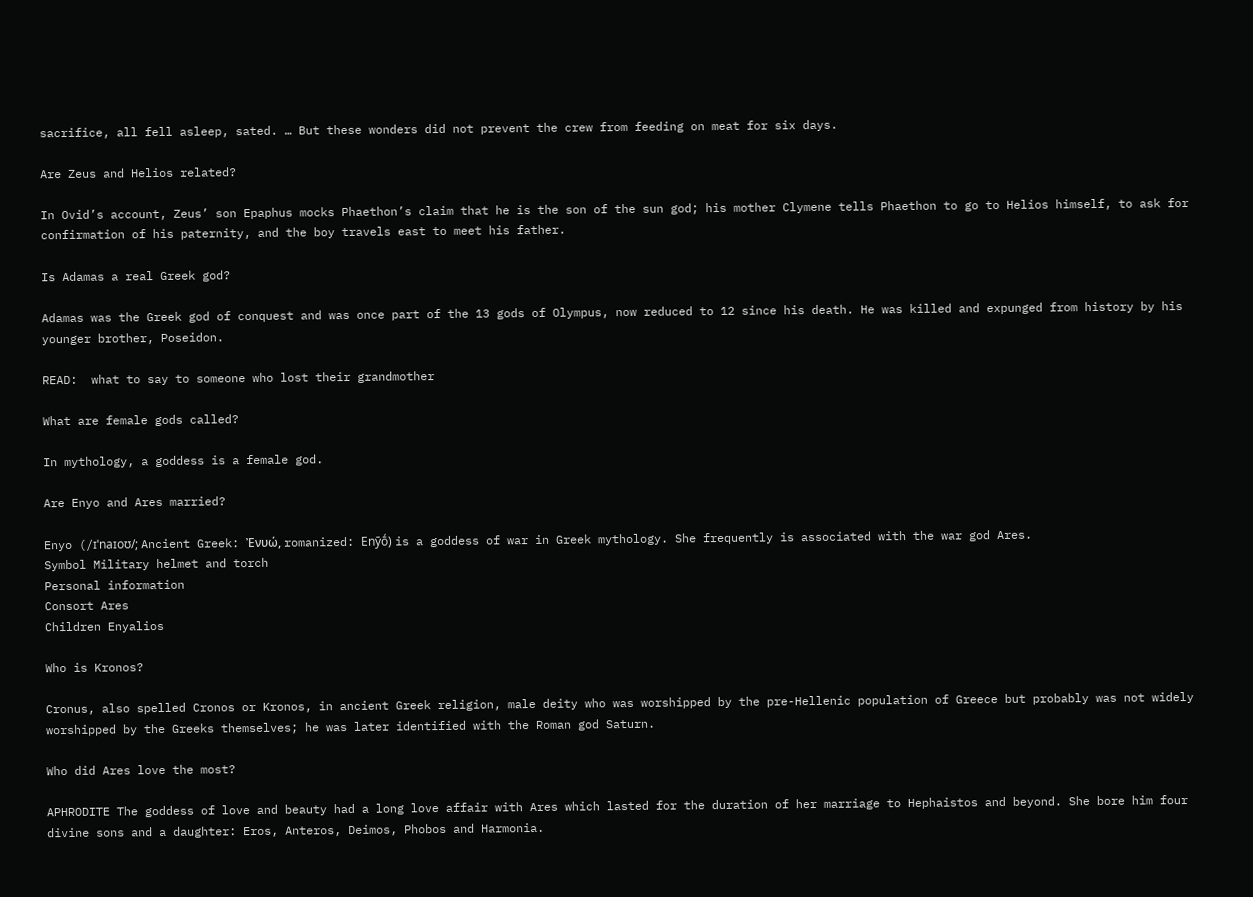sacrifice, all fell asleep, sated. … But these wonders did not prevent the crew from feeding on meat for six days.

Are Zeus and Helios related?

In Ovid’s account, Zeus’ son Epaphus mocks Phaethon’s claim that he is the son of the sun god; his mother Clymene tells Phaethon to go to Helios himself, to ask for confirmation of his paternity, and the boy travels east to meet his father.

Is Adamas a real Greek god?

Adamas was the Greek god of conquest and was once part of the 13 gods of Olympus, now reduced to 12 since his death. He was killed and expunged from history by his younger brother, Poseidon.

READ:  what to say to someone who lost their grandmother

What are female gods called?

In mythology, a goddess is a female god.

Are Enyo and Ares married?

Enyo (/ɪˈnaɪoʊ/; Ancient Greek: Ἐνυώ, romanized: Enȳṓ) is a goddess of war in Greek mythology. She frequently is associated with the war god Ares.
Symbol Military helmet and torch
Personal information
Consort Ares
Children Enyalios

Who is Kronos?

Cronus, also spelled Cronos or Kronos, in ancient Greek religion, male deity who was worshipped by the pre-Hellenic population of Greece but probably was not widely worshipped by the Greeks themselves; he was later identified with the Roman god Saturn.

Who did Ares love the most?

APHRODITE The goddess of love and beauty had a long love affair with Ares which lasted for the duration of her marriage to Hephaistos and beyond. She bore him four divine sons and a daughter: Eros, Anteros, Deimos, Phobos and Harmonia.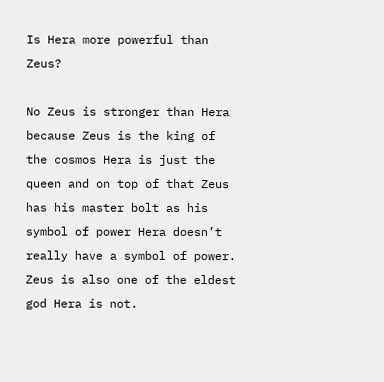Is Hera more powerful than Zeus?

No Zeus is stronger than Hera because Zeus is the king of the cosmos Hera is just the queen and on top of that Zeus has his master bolt as his symbol of power Hera doesn’t really have a symbol of power. Zeus is also one of the eldest god Hera is not.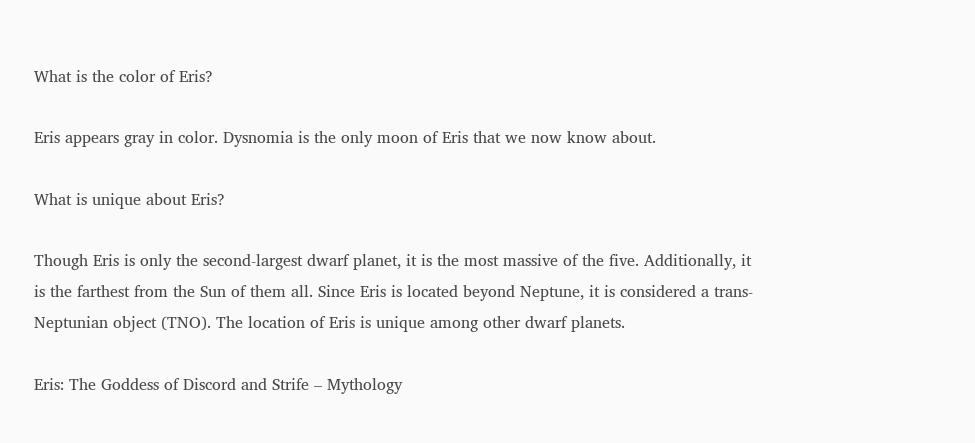What is the color of Eris?

Eris appears gray in color. Dysnomia is the only moon of Eris that we now know about.

What is unique about Eris?

Though Eris is only the second-largest dwarf planet, it is the most massive of the five. Additionally, it is the farthest from the Sun of them all. Since Eris is located beyond Neptune, it is considered a trans-Neptunian object (TNO). The location of Eris is unique among other dwarf planets.

Eris: The Goddess of Discord and Strife – Mythology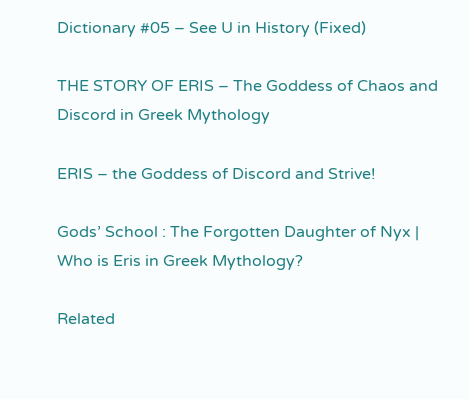Dictionary #05 – See U in History (Fixed)

THE STORY OF ERIS – The Goddess of Chaos and Discord in Greek Mythology

ERIS – the Goddess of Discord and Strive!

Gods’ School : The Forgotten Daughter of Nyx | Who is Eris in Greek Mythology?

Related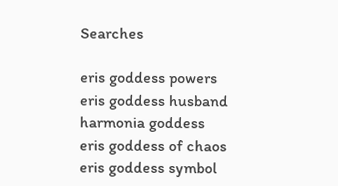Searches

eris goddess powers
eris goddess husband
harmonia goddess
eris goddess of chaos
eris goddess symbol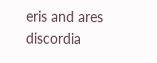eris and ares
discordia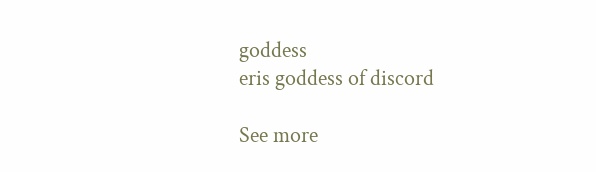goddess
eris goddess of discord

See more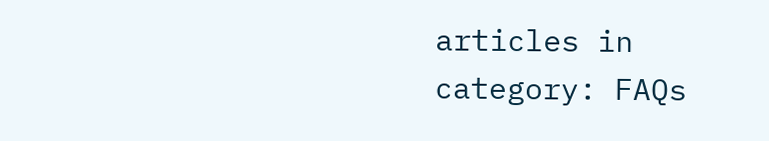articles in category: FAQs